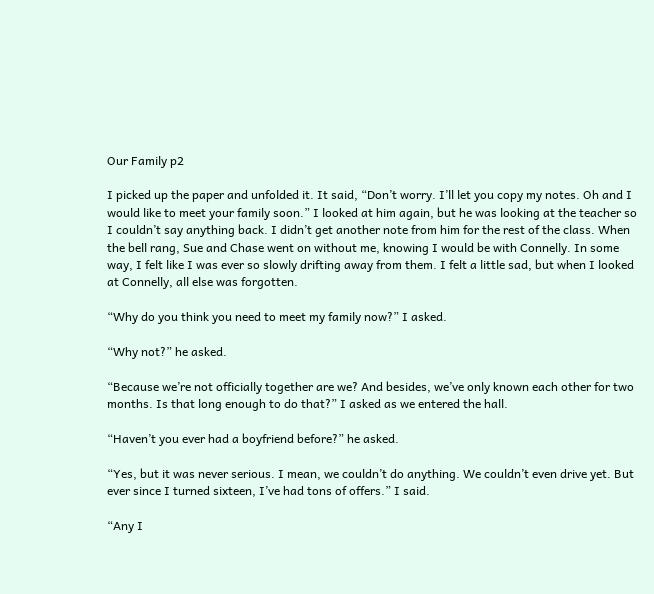Our Family p2

I picked up the paper and unfolded it. It said, “Don’t worry. I’ll let you copy my notes. Oh and I would like to meet your family soon.” I looked at him again, but he was looking at the teacher so I couldn’t say anything back. I didn’t get another note from him for the rest of the class. When the bell rang, Sue and Chase went on without me, knowing I would be with Connelly. In some way, I felt like I was ever so slowly drifting away from them. I felt a little sad, but when I looked at Connelly, all else was forgotten.

“Why do you think you need to meet my family now?” I asked.

“Why not?” he asked.

“Because we’re not officially together are we? And besides, we’ve only known each other for two months. Is that long enough to do that?” I asked as we entered the hall.

“Haven’t you ever had a boyfriend before?” he asked.

“Yes, but it was never serious. I mean, we couldn’t do anything. We couldn’t even drive yet. But ever since I turned sixteen, I’ve had tons of offers.” I said.

“Any I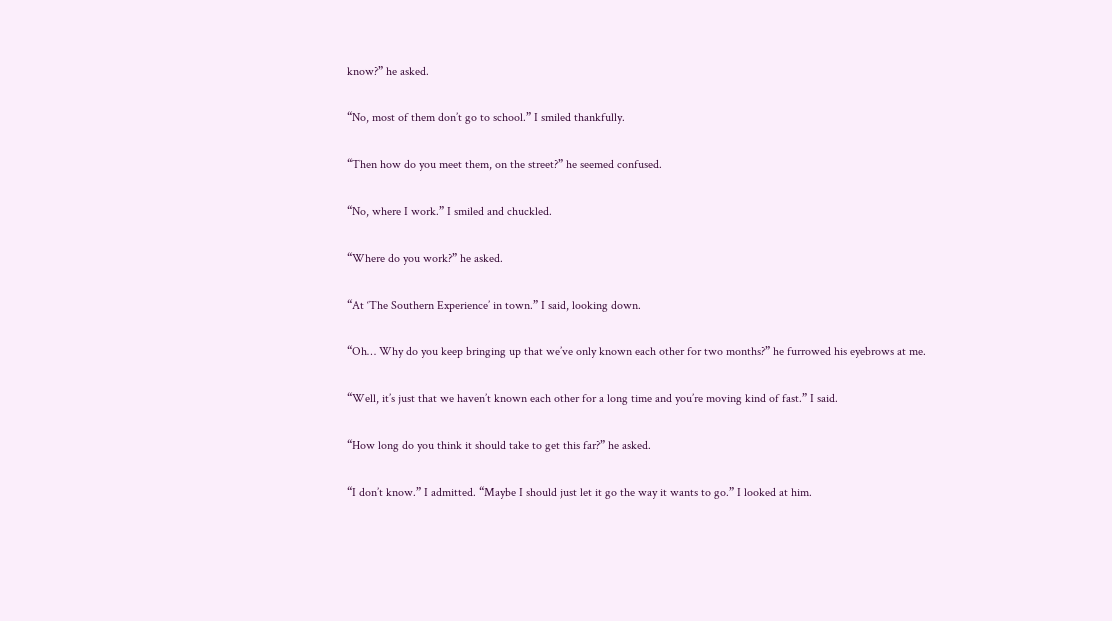know?” he asked.

“No, most of them don’t go to school.” I smiled thankfully.

“Then how do you meet them, on the street?” he seemed confused.

“No, where I work.” I smiled and chuckled.

“Where do you work?” he asked.

“At ‘The Southern Experience’ in town.” I said, looking down.

“Oh… Why do you keep bringing up that we’ve only known each other for two months?” he furrowed his eyebrows at me.

“Well, it’s just that we haven’t known each other for a long time and you’re moving kind of fast.” I said.

“How long do you think it should take to get this far?” he asked.

“I don’t know.” I admitted. “Maybe I should just let it go the way it wants to go.” I looked at him.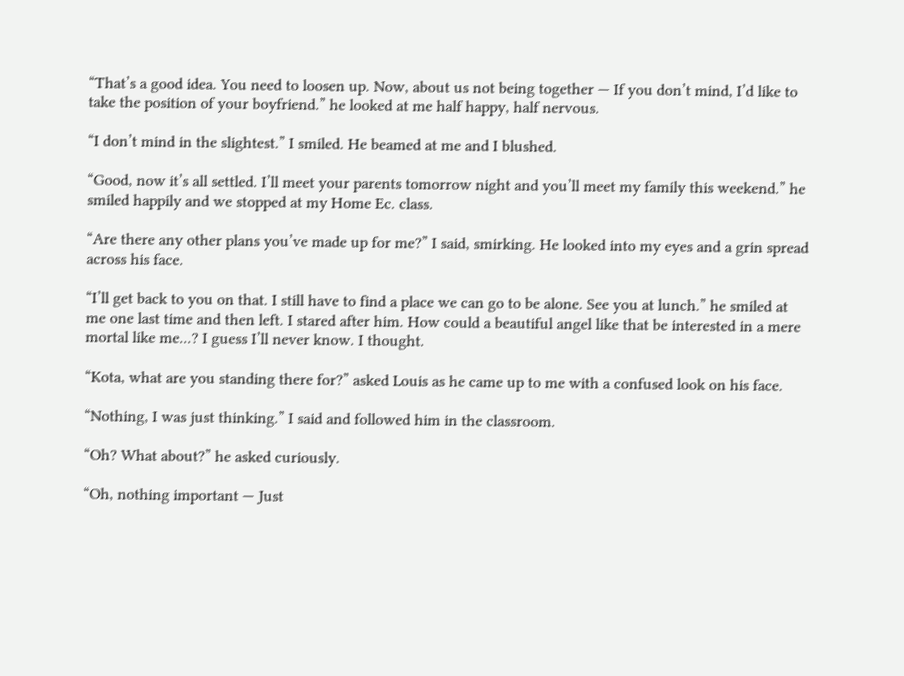“That’s a good idea. You need to loosen up. Now, about us not being together — If you don’t mind, I’d like to take the position of your boyfriend.” he looked at me half happy, half nervous.

“I don’t mind in the slightest.” I smiled. He beamed at me and I blushed.

“Good, now it’s all settled. I’ll meet your parents tomorrow night and you’ll meet my family this weekend.” he smiled happily and we stopped at my Home Ec. class.

“Are there any other plans you’ve made up for me?” I said, smirking. He looked into my eyes and a grin spread across his face.

“I’ll get back to you on that. I still have to find a place we can go to be alone. See you at lunch.” he smiled at me one last time and then left. I stared after him. How could a beautiful angel like that be interested in a mere mortal like me...? I guess I’ll never know. I thought.

“Kota, what are you standing there for?” asked Louis as he came up to me with a confused look on his face.

“Nothing, I was just thinking.” I said and followed him in the classroom.

“Oh? What about?” he asked curiously.

“Oh, nothing important — Just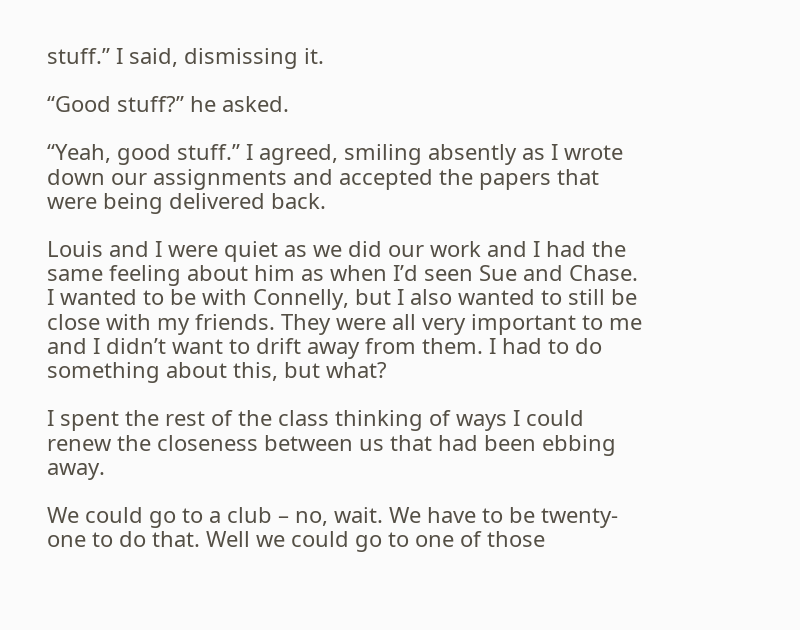stuff.” I said, dismissing it.

“Good stuff?” he asked.

“Yeah, good stuff.” I agreed, smiling absently as I wrote down our assignments and accepted the papers that were being delivered back.

Louis and I were quiet as we did our work and I had the same feeling about him as when I’d seen Sue and Chase. I wanted to be with Connelly, but I also wanted to still be close with my friends. They were all very important to me and I didn’t want to drift away from them. I had to do something about this, but what?

I spent the rest of the class thinking of ways I could renew the closeness between us that had been ebbing away.

We could go to a club – no, wait. We have to be twenty-one to do that. Well we could go to one of those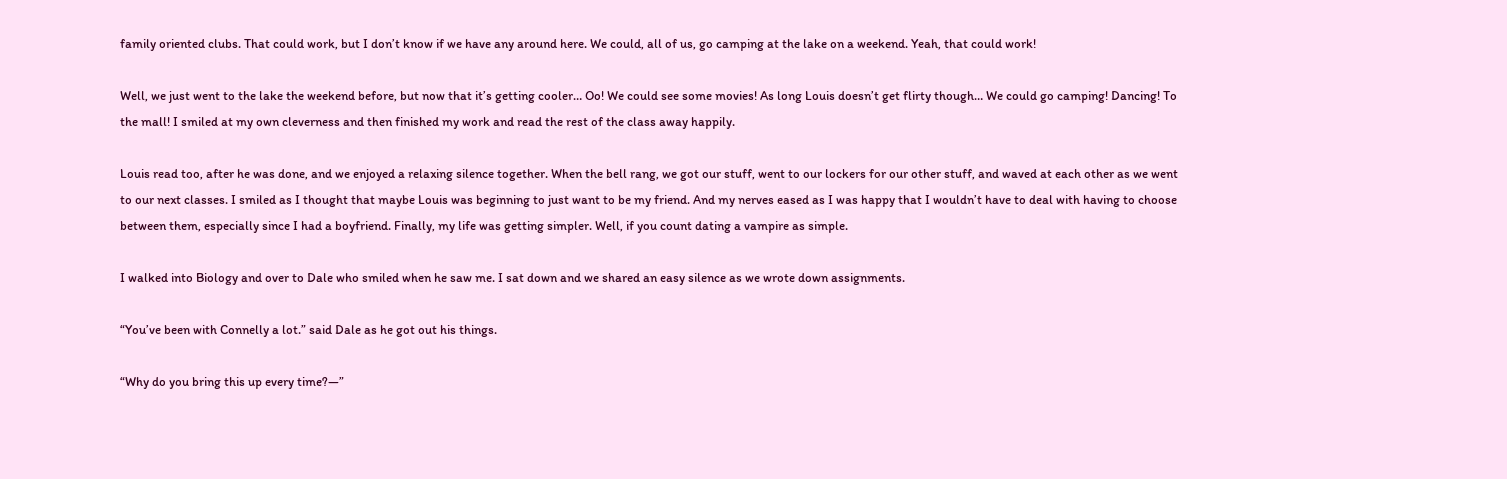family oriented clubs. That could work, but I don’t know if we have any around here. We could, all of us, go camping at the lake on a weekend. Yeah, that could work!

Well, we just went to the lake the weekend before, but now that it’s getting cooler… Oo! We could see some movies! As long Louis doesn’t get flirty though… We could go camping! Dancing! To the mall! I smiled at my own cleverness and then finished my work and read the rest of the class away happily.

Louis read too, after he was done, and we enjoyed a relaxing silence together. When the bell rang, we got our stuff, went to our lockers for our other stuff, and waved at each other as we went to our next classes. I smiled as I thought that maybe Louis was beginning to just want to be my friend. And my nerves eased as I was happy that I wouldn’t have to deal with having to choose between them, especially since I had a boyfriend. Finally, my life was getting simpler. Well, if you count dating a vampire as simple.

I walked into Biology and over to Dale who smiled when he saw me. I sat down and we shared an easy silence as we wrote down assignments.

“You’ve been with Connelly a lot.” said Dale as he got out his things.

“Why do you bring this up every time?—”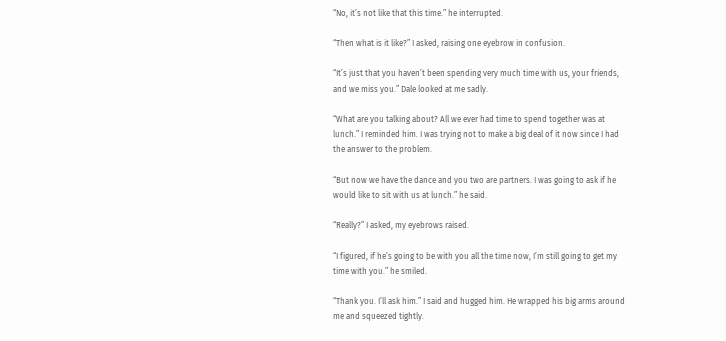“No, it’s not like that this time.” he interrupted.

“Then what is it like?” I asked, raising one eyebrow in confusion.

“It’s just that you haven’t been spending very much time with us, your friends, and we miss you.” Dale looked at me sadly.

“What are you talking about? All we ever had time to spend together was at lunch.” I reminded him. I was trying not to make a big deal of it now since I had the answer to the problem.

“But now we have the dance and you two are partners. I was going to ask if he would like to sit with us at lunch.” he said.

“Really?” I asked, my eyebrows raised.

“I figured, if he’s going to be with you all the time now, I’m still going to get my time with you.” he smiled.

“Thank you. I’ll ask him.” I said and hugged him. He wrapped his big arms around me and squeezed tightly.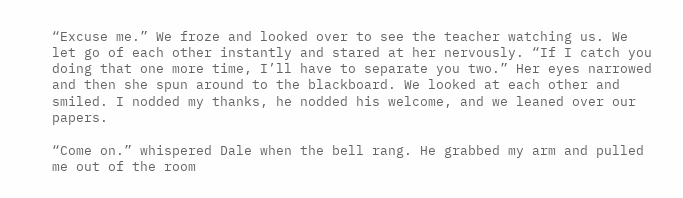“Excuse me.” We froze and looked over to see the teacher watching us. We let go of each other instantly and stared at her nervously. “If I catch you doing that one more time, I’ll have to separate you two.” Her eyes narrowed and then she spun around to the blackboard. We looked at each other and smiled. I nodded my thanks, he nodded his welcome, and we leaned over our papers.

“Come on.” whispered Dale when the bell rang. He grabbed my arm and pulled me out of the room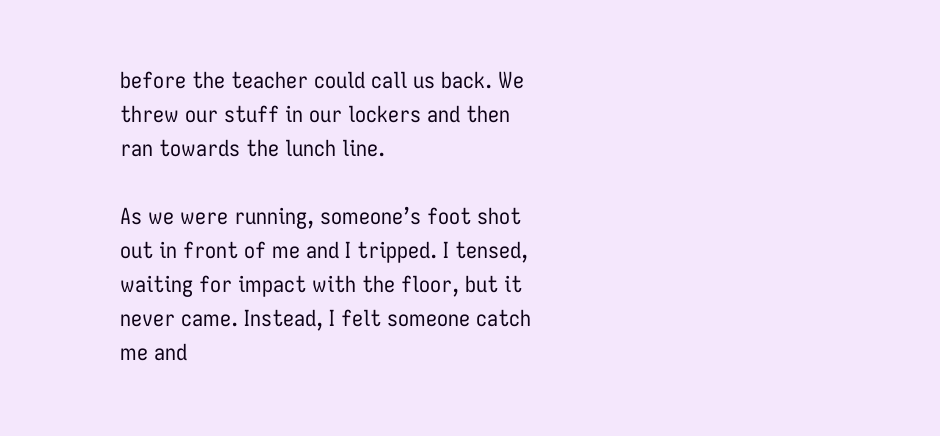before the teacher could call us back. We threw our stuff in our lockers and then ran towards the lunch line.

As we were running, someone’s foot shot out in front of me and I tripped. I tensed, waiting for impact with the floor, but it never came. Instead, I felt someone catch me and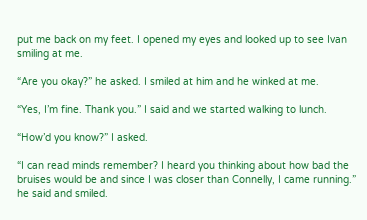put me back on my feet. I opened my eyes and looked up to see Ivan smiling at me.

“Are you okay?” he asked. I smiled at him and he winked at me.

“Yes, I’m fine. Thank you.” I said and we started walking to lunch.

“How’d you know?” I asked.

“I can read minds remember? I heard you thinking about how bad the bruises would be and since I was closer than Connelly, I came running.” he said and smiled.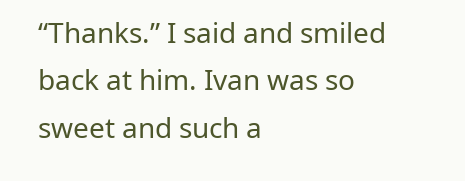“Thanks.” I said and smiled back at him. Ivan was so sweet and such a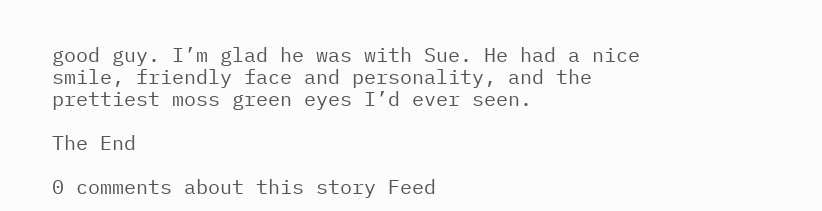good guy. I’m glad he was with Sue. He had a nice smile, friendly face and personality, and the prettiest moss green eyes I’d ever seen.

The End

0 comments about this story Feed